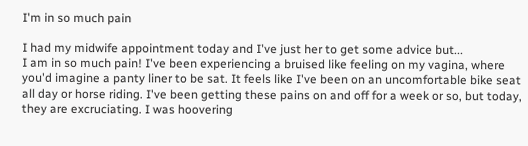I'm in so much pain

I had my midwife appointment today and I've just her to get some advice but...
I am in so much pain! I've been experiencing a bruised like feeling on my vagina, where you'd imagine a panty liner to be sat. It feels like I've been on an uncomfortable bike seat all day or horse riding. I've been getting these pains on and off for a week or so, but today, they are excruciating. I was hoovering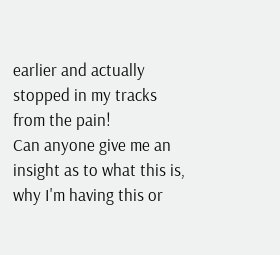earlier and actually stopped in my tracks from the pain!
Can anyone give me an insight as to what this is, why I'm having this or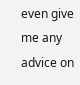even give me any advice on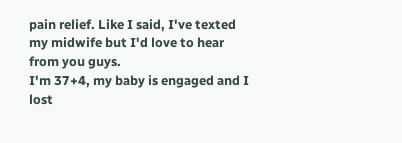pain relief. Like I said, I've texted my midwife but I'd love to hear from you guys.
I'm 37+4, my baby is engaged and I lost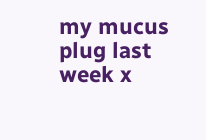my mucus plug last week x